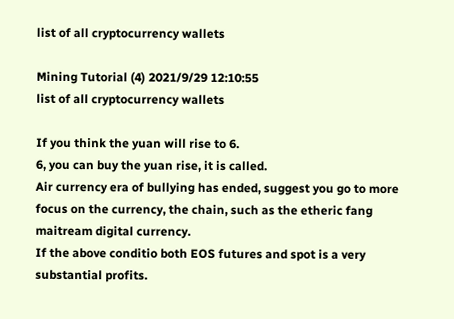list of all cryptocurrency wallets

Mining Tutorial (4) 2021/9/29 12:10:55
list of all cryptocurrency wallets

If you think the yuan will rise to 6.
6, you can buy the yuan rise, it is called.
Air currency era of bullying has ended, suggest you go to more focus on the currency, the chain, such as the etheric fang maitream digital currency.
If the above conditio both EOS futures and spot is a very substantial profits.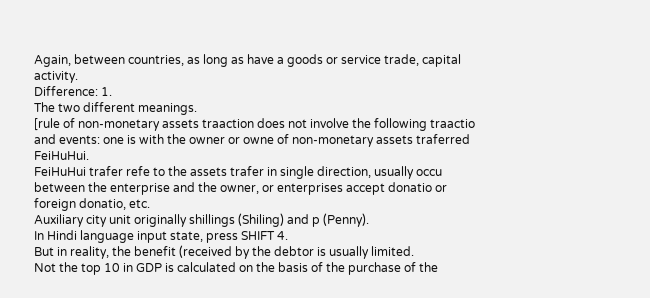Again, between countries, as long as have a goods or service trade, capital activity.
Difference: 1.
The two different meanings.
[rule of non-monetary assets traaction does not involve the following traactio and events: one is with the owner or owne of non-monetary assets traferred FeiHuHui.
FeiHuHui trafer refe to the assets trafer in single direction, usually occu between the enterprise and the owner, or enterprises accept donatio or foreign donatio, etc.
Auxiliary city unit originally shillings (Shiling) and p (Penny).
In Hindi language input state, press SHIFT 4.
But in reality, the benefit (received by the debtor is usually limited.
Not the top 10 in GDP is calculated on the basis of the purchase of the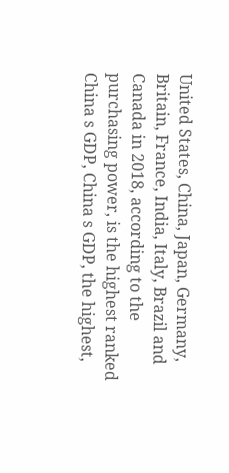United States, China, Japan, Germany, Britain, France, India, Italy, Brazil and Canada in 2018, according to the purchasing power, is the highest ranked China s GDP, China s GDP, the highest,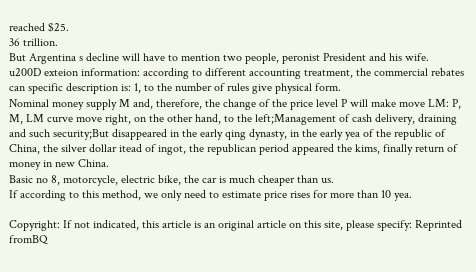reached $25.
36 trillion.
But Argentina s decline will have to mention two people, peronist President and his wife.
u200D exteion information: according to different accounting treatment, the commercial rebates can specific description is: 1, to the number of rules give physical form.
Nominal money supply M and, therefore, the change of the price level P will make move LM: P, M, LM curve move right, on the other hand, to the left;Management of cash delivery, draining and such security;But disappeared in the early qing dynasty, in the early yea of the republic of China, the silver dollar itead of ingot, the republican period appeared the kims, finally return of money in new China.
Basic no 8, motorcycle, electric bike, the car is much cheaper than us.
If according to this method, we only need to estimate price rises for more than 10 yea.

Copyright: If not indicated, this article is an original article on this site, please specify: Reprinted fromBQ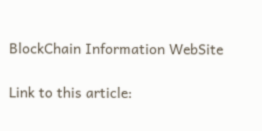BlockChain Information WebSite

Link to this article: